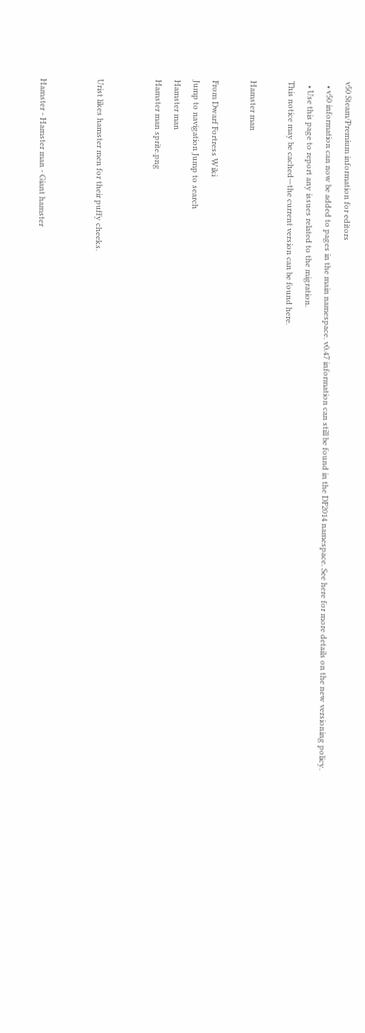v50 Steam/Premium information for editors
  • v50 information can now be added to pages in the main namespace. v0.47 information can still be found in the DF2014 namespace. See here for more details on the new versioning policy.
  • Use this page to report any issues related to the migration.
This notice may be cached—the current version can be found here.

Hamster man

From Dwarf Fortress Wiki
Jump to navigation Jump to search
Hamster man
Hamster man sprite.png


Urist likes hamster men for their puffy cheeks.


Hamster - Hamster man - Giant hamster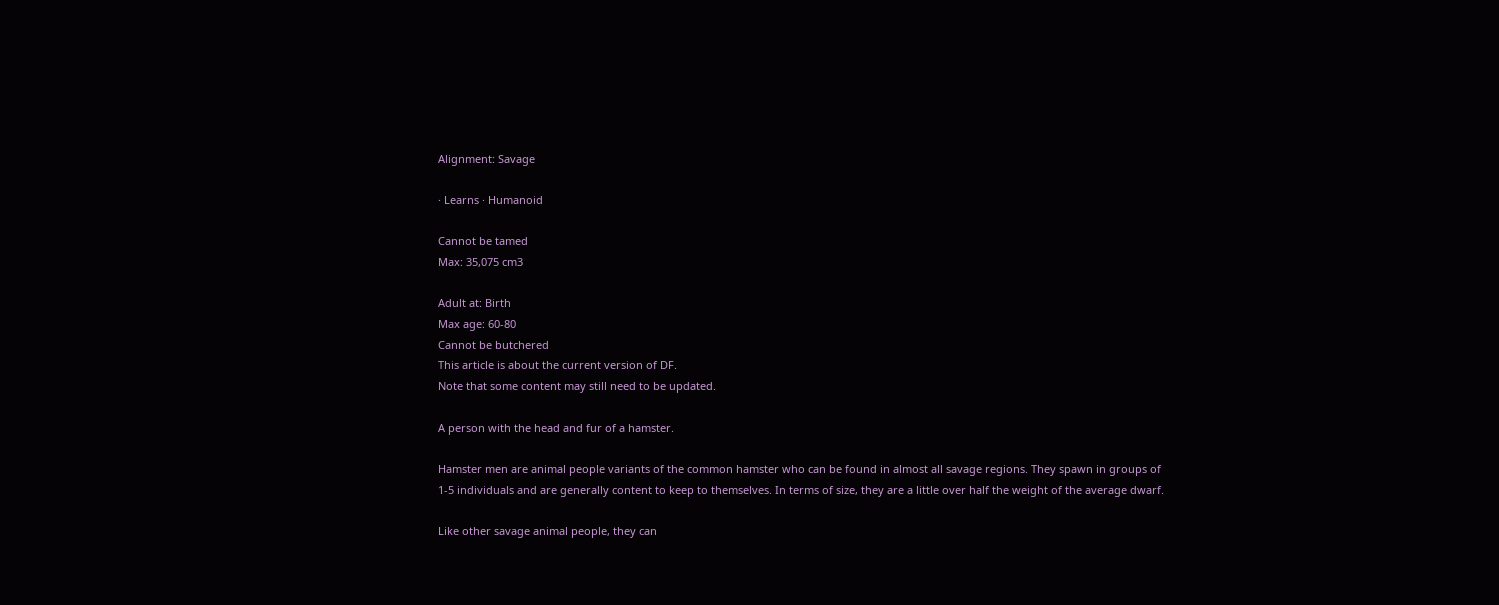Alignment: Savage

· Learns · Humanoid

Cannot be tamed
Max: 35,075 cm3

Adult at: Birth
Max age: 60-80
Cannot be butchered
This article is about the current version of DF.
Note that some content may still need to be updated.

A person with the head and fur of a hamster.

Hamster men are animal people variants of the common hamster who can be found in almost all savage regions. They spawn in groups of 1-5 individuals and are generally content to keep to themselves. In terms of size, they are a little over half the weight of the average dwarf.

Like other savage animal people, they can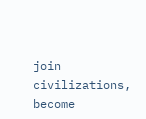join civilizations, become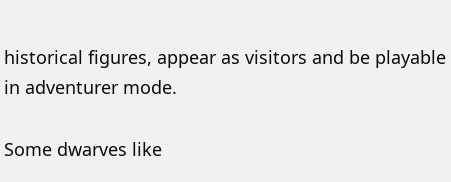historical figures, appear as visitors and be playable in adventurer mode.

Some dwarves like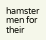hamster men for their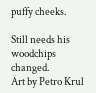puffy cheeks.

Still needs his woodchips changed.
Art by Petro Krul